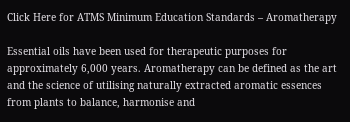Click Here for ATMS Minimum Education Standards – Aromatherapy

Essential oils have been used for therapeutic purposes for approximately 6,000 years. Aromatherapy can be defined as the art and the science of utilising naturally extracted aromatic essences from plants to balance, harmonise and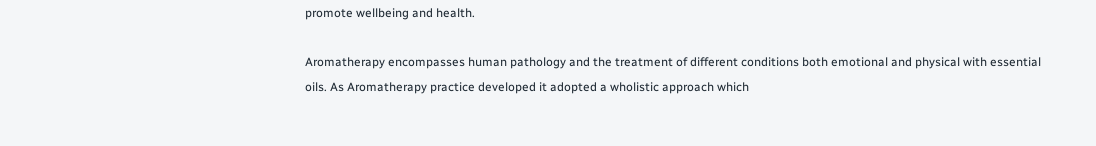promote wellbeing and health.

Aromatherapy encompasses human pathology and the treatment of different conditions both emotional and physical with essential oils. As Aromatherapy practice developed it adopted a wholistic approach which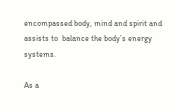encompassed body, mind and spirit and assists to  balance the body’s energy systems.

As a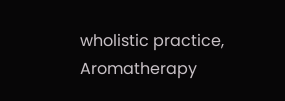wholistic practice, Aromatherapy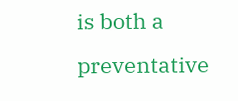is both a preventative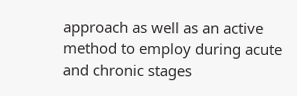approach as well as an active method to employ during acute and chronic stages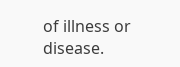of illness or disease.